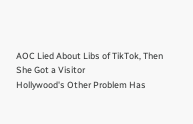AOC Lied About Libs of TikTok, Then She Got a Visitor
Hollywood's Other Problem Has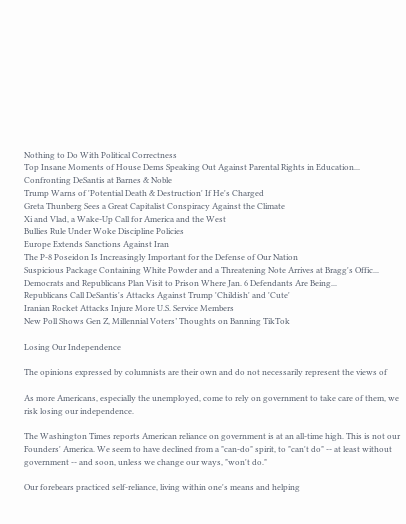Nothing to Do With Political Correctness
Top Insane Moments of House Dems Speaking Out Against Parental Rights in Education...
Confronting DeSantis at Barnes & Noble
Trump Warns of 'Potential Death & Destruction' If He's Charged
Greta Thunberg Sees a Great Capitalist Conspiracy Against the Climate
Xi and Vlad, a Wake-Up Call for America and the West
Bullies Rule Under Woke Discipline Policies
Europe Extends Sanctions Against Iran
The P-8 Poseidon Is Increasingly Important for the Defense of Our Nation
Suspicious Package Containing White Powder and a Threatening Note Arrives at Bragg's Offic...
Democrats and Republicans Plan Visit to Prison Where Jan. 6 Defendants Are Being...
Republicans Call DeSantis's Attacks Against Trump 'Childish' and 'Cute'
Iranian Rocket Attacks Injure More U.S. Service Members
New Poll Shows Gen Z, Millennial Voters’ Thoughts on Banning TikTok

Losing Our Independence

The opinions expressed by columnists are their own and do not necessarily represent the views of

As more Americans, especially the unemployed, come to rely on government to take care of them, we risk losing our independence.

The Washington Times reports American reliance on government is at an all-time high. This is not our Founders' America. We seem to have declined from a "can-do" spirit, to "can't do" -- at least without government -- and soon, unless we change our ways, "won't do."

Our forebears practiced self-reliance, living within one's means and helping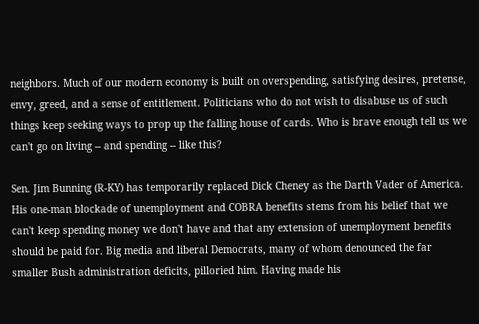neighbors. Much of our modern economy is built on overspending, satisfying desires, pretense, envy, greed, and a sense of entitlement. Politicians who do not wish to disabuse us of such things keep seeking ways to prop up the falling house of cards. Who is brave enough tell us we can't go on living -- and spending -- like this?

Sen. Jim Bunning (R-KY) has temporarily replaced Dick Cheney as the Darth Vader of America. His one-man blockade of unemployment and COBRA benefits stems from his belief that we can't keep spending money we don't have and that any extension of unemployment benefits should be paid for. Big media and liberal Democrats, many of whom denounced the far smaller Bush administration deficits, pilloried him. Having made his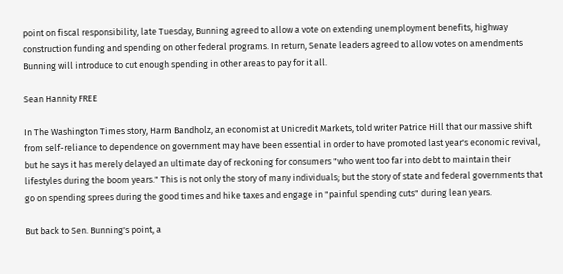point on fiscal responsibility, late Tuesday, Bunning agreed to allow a vote on extending unemployment benefits, highway construction funding and spending on other federal programs. In return, Senate leaders agreed to allow votes on amendments Bunning will introduce to cut enough spending in other areas to pay for it all.

Sean Hannity FREE

In The Washington Times story, Harm Bandholz, an economist at Unicredit Markets, told writer Patrice Hill that our massive shift from self-reliance to dependence on government may have been essential in order to have promoted last year's economic revival, but he says it has merely delayed an ultimate day of reckoning for consumers "who went too far into debt to maintain their lifestyles during the boom years." This is not only the story of many individuals; but the story of state and federal governments that go on spending sprees during the good times and hike taxes and engage in "painful spending cuts" during lean years.

But back to Sen. Bunning's point, a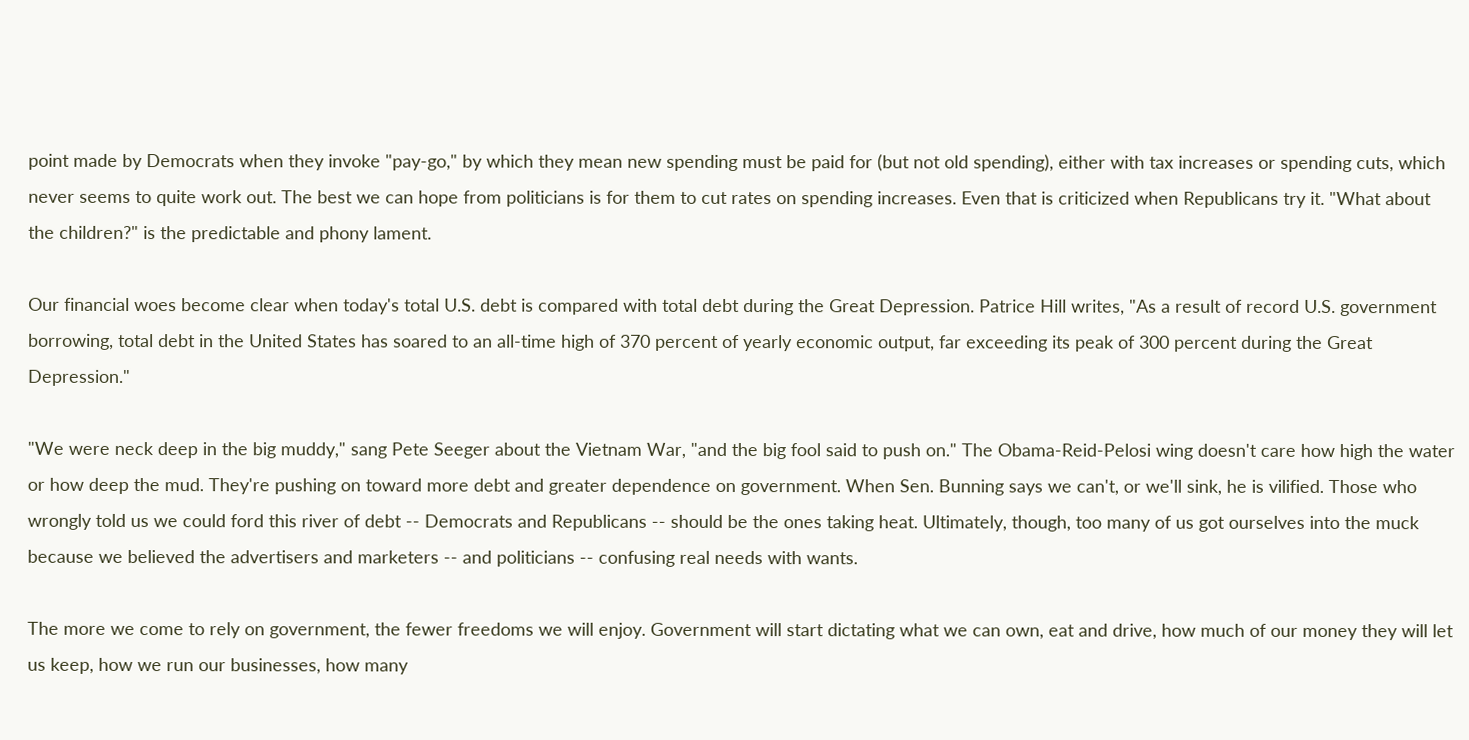point made by Democrats when they invoke "pay-go," by which they mean new spending must be paid for (but not old spending), either with tax increases or spending cuts, which never seems to quite work out. The best we can hope from politicians is for them to cut rates on spending increases. Even that is criticized when Republicans try it. "What about the children?" is the predictable and phony lament.

Our financial woes become clear when today's total U.S. debt is compared with total debt during the Great Depression. Patrice Hill writes, "As a result of record U.S. government borrowing, total debt in the United States has soared to an all-time high of 370 percent of yearly economic output, far exceeding its peak of 300 percent during the Great Depression."

"We were neck deep in the big muddy," sang Pete Seeger about the Vietnam War, "and the big fool said to push on." The Obama-Reid-Pelosi wing doesn't care how high the water or how deep the mud. They're pushing on toward more debt and greater dependence on government. When Sen. Bunning says we can't, or we'll sink, he is vilified. Those who wrongly told us we could ford this river of debt -- Democrats and Republicans -- should be the ones taking heat. Ultimately, though, too many of us got ourselves into the muck because we believed the advertisers and marketers -- and politicians -- confusing real needs with wants.

The more we come to rely on government, the fewer freedoms we will enjoy. Government will start dictating what we can own, eat and drive, how much of our money they will let us keep, how we run our businesses, how many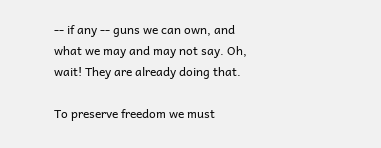-- if any -- guns we can own, and what we may and may not say. Oh, wait! They are already doing that.

To preserve freedom we must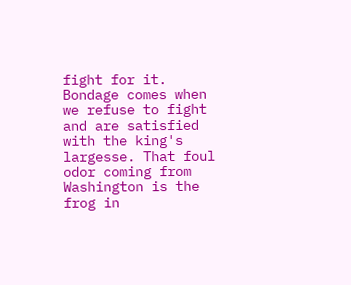fight for it. Bondage comes when we refuse to fight and are satisfied with the king's largesse. That foul odor coming from Washington is the frog in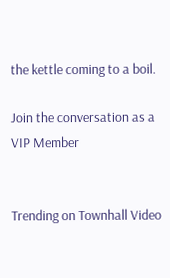the kettle coming to a boil.

Join the conversation as a VIP Member


Trending on Townhall Video